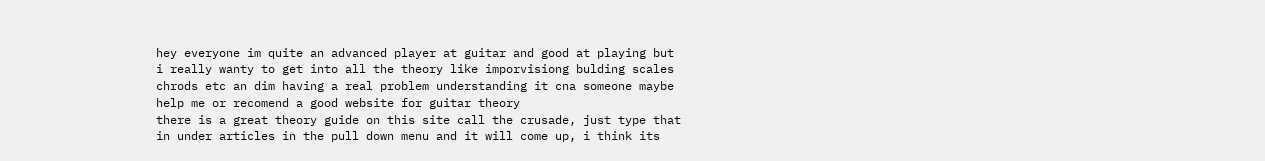hey everyone im quite an advanced player at guitar and good at playing but i really wanty to get into all the theory like imporvisiong bulding scales chrods etc an dim having a real problem understanding it cna someone maybe help me or recomend a good website for guitar theory
there is a great theory guide on this site call the crusade, just type that in under articles in the pull down menu and it will come up, i think its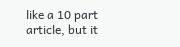like a 10 part article, but it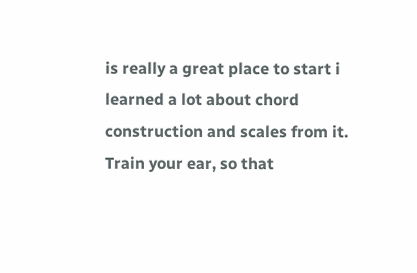is really a great place to start i learned a lot about chord construction and scales from it.
Train your ear, so that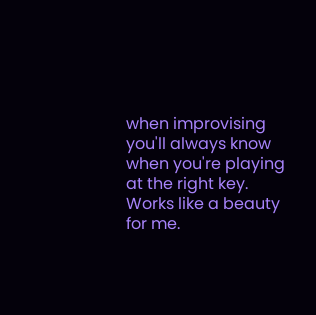when improvising you'll always know when you're playing at the right key. Works like a beauty for me.